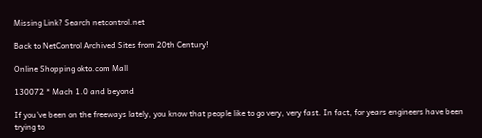Missing Link? Search netcontrol.net

Back to NetControl Archived Sites from 20th Century!

Online Shopping okto.com Mall

130072 * Mach 1.0 and beyond

If you've been on the freeways lately, you know that people like to go very, very fast. In fact, for years engineers have been trying to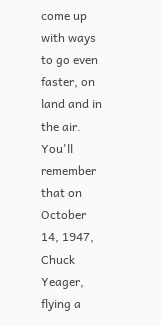come up with ways to go even faster, on land and in the air. You'll remember that on October 14, 1947, Chuck Yeager, flying a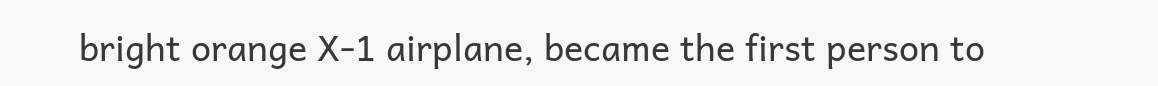bright orange X-1 airplane, became the first person to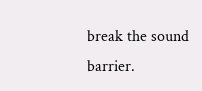break the sound barrier.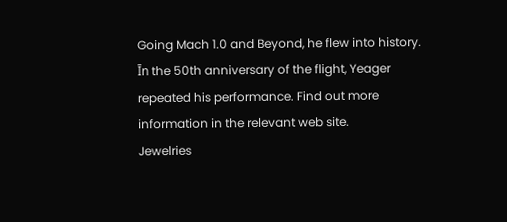Going Mach 1.0 and Beyond, he flew into history. Īn the 50th anniversary of the flight, Yeager repeated his performance. Find out more information in the relevant web site.
Jewelries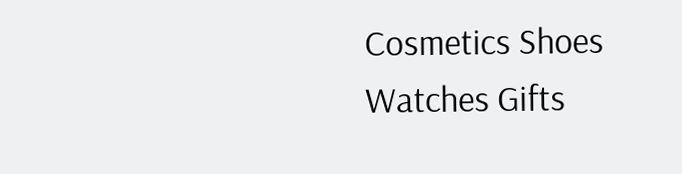Cosmetics Shoes Watches Gifts